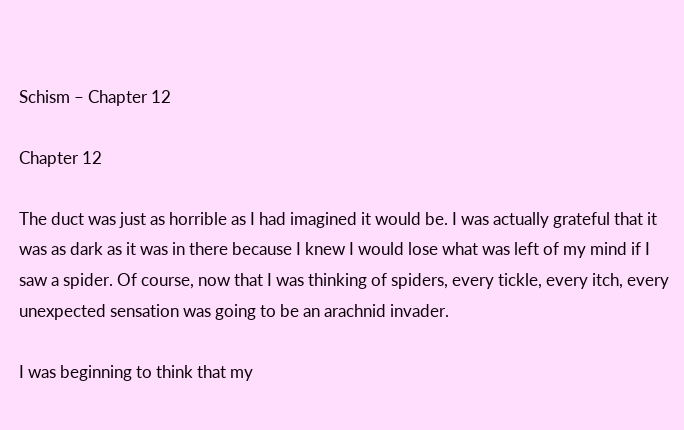Schism – Chapter 12

Chapter 12

The duct was just as horrible as I had imagined it would be. I was actually grateful that it was as dark as it was in there because I knew I would lose what was left of my mind if I saw a spider. Of course, now that I was thinking of spiders, every tickle, every itch, every unexpected sensation was going to be an arachnid invader.

I was beginning to think that my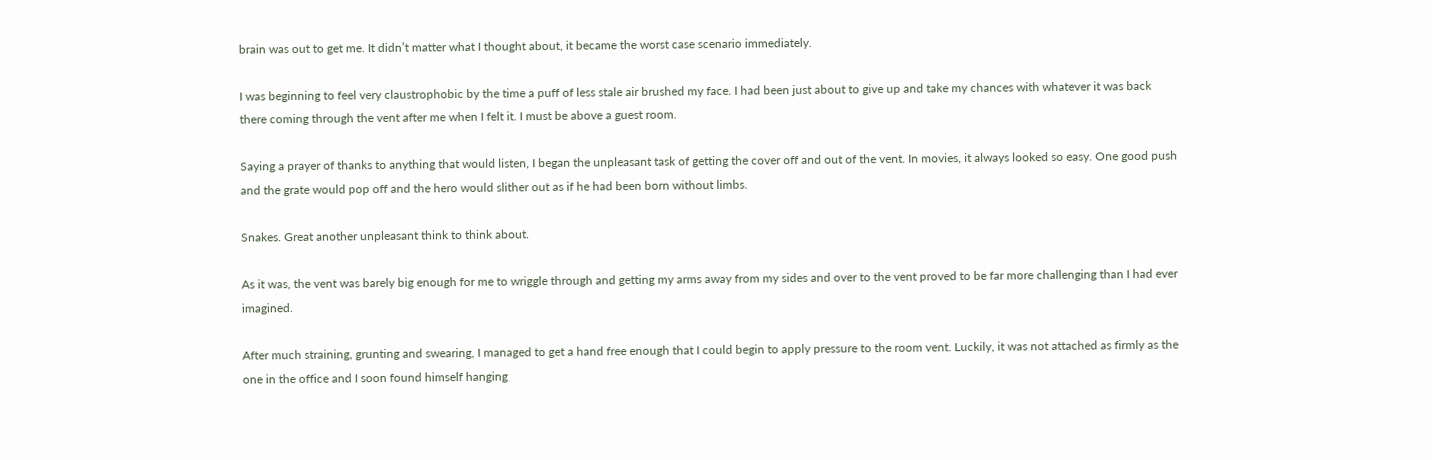brain was out to get me. It didn’t matter what I thought about, it became the worst case scenario immediately.

I was beginning to feel very claustrophobic by the time a puff of less stale air brushed my face. I had been just about to give up and take my chances with whatever it was back there coming through the vent after me when I felt it. I must be above a guest room.

Saying a prayer of thanks to anything that would listen, I began the unpleasant task of getting the cover off and out of the vent. In movies, it always looked so easy. One good push and the grate would pop off and the hero would slither out as if he had been born without limbs.

Snakes. Great another unpleasant think to think about.

As it was, the vent was barely big enough for me to wriggle through and getting my arms away from my sides and over to the vent proved to be far more challenging than I had ever imagined.

After much straining, grunting and swearing, I managed to get a hand free enough that I could begin to apply pressure to the room vent. Luckily, it was not attached as firmly as the one in the office and I soon found himself hanging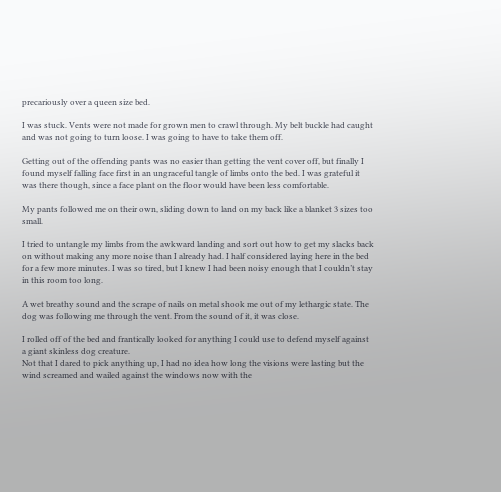precariously over a queen size bed.

I was stuck. Vents were not made for grown men to crawl through. My belt buckle had caught and was not going to turn loose. I was going to have to take them off.

Getting out of the offending pants was no easier than getting the vent cover off, but finally I found myself falling face first in an ungraceful tangle of limbs onto the bed. I was grateful it was there though, since a face plant on the floor would have been less comfortable.

My pants followed me on their own, sliding down to land on my back like a blanket 3 sizes too small.

I tried to untangle my limbs from the awkward landing and sort out how to get my slacks back on without making any more noise than I already had. I half considered laying here in the bed for a few more minutes. I was so tired, but I knew I had been noisy enough that I couldn’t stay in this room too long.

A wet breathy sound and the scrape of nails on metal shook me out of my lethargic state. The dog was following me through the vent. From the sound of it, it was close.

I rolled off of the bed and frantically looked for anything I could use to defend myself against a giant skinless dog creature.
Not that I dared to pick anything up, I had no idea how long the visions were lasting but the wind screamed and wailed against the windows now with the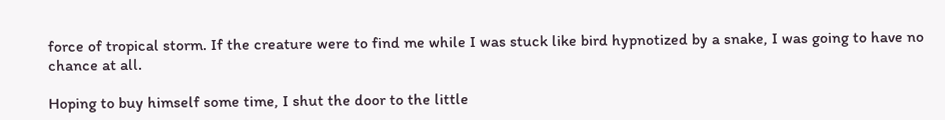force of tropical storm. If the creature were to find me while I was stuck like bird hypnotized by a snake, I was going to have no chance at all.

Hoping to buy himself some time, I shut the door to the little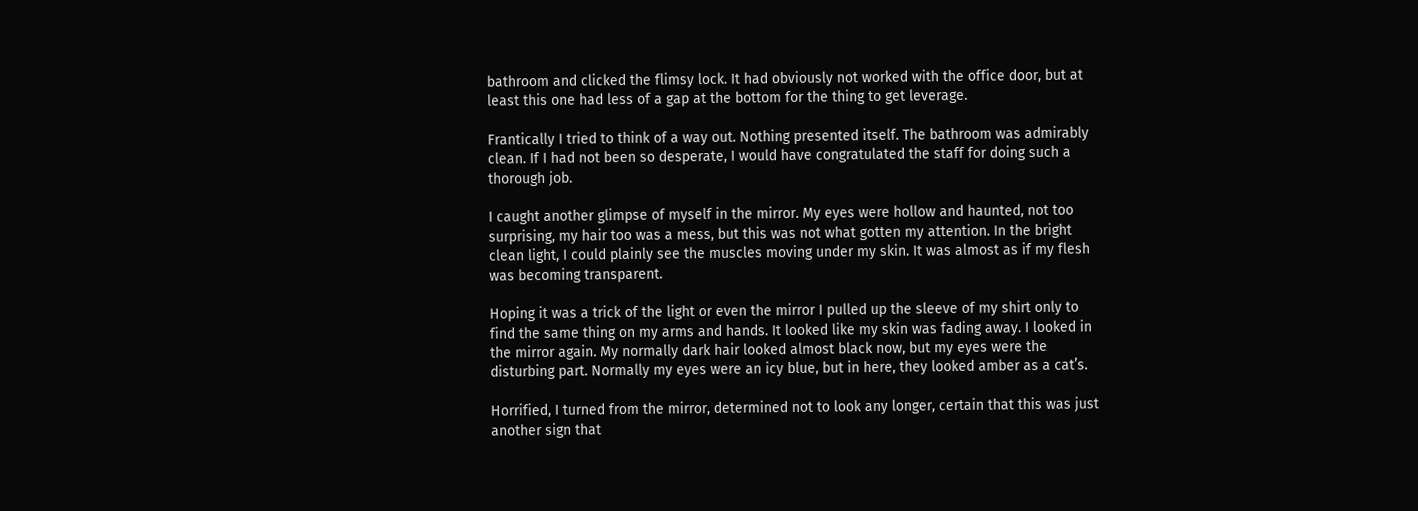bathroom and clicked the flimsy lock. It had obviously not worked with the office door, but at least this one had less of a gap at the bottom for the thing to get leverage.

Frantically I tried to think of a way out. Nothing presented itself. The bathroom was admirably clean. If I had not been so desperate, I would have congratulated the staff for doing such a thorough job.

I caught another glimpse of myself in the mirror. My eyes were hollow and haunted, not too surprising, my hair too was a mess, but this was not what gotten my attention. In the bright clean light, I could plainly see the muscles moving under my skin. It was almost as if my flesh was becoming transparent.

Hoping it was a trick of the light or even the mirror I pulled up the sleeve of my shirt only to find the same thing on my arms and hands. It looked like my skin was fading away. I looked in the mirror again. My normally dark hair looked almost black now, but my eyes were the disturbing part. Normally my eyes were an icy blue, but in here, they looked amber as a cat’s.

Horrified, I turned from the mirror, determined not to look any longer, certain that this was just another sign that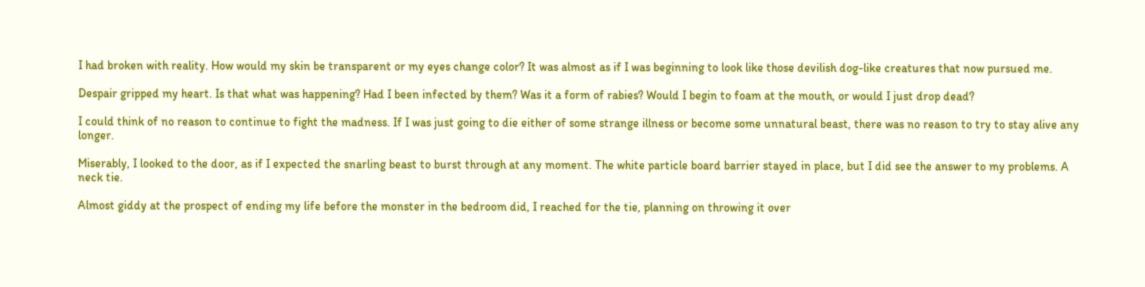I had broken with reality. How would my skin be transparent or my eyes change color? It was almost as if I was beginning to look like those devilish dog-like creatures that now pursued me.

Despair gripped my heart. Is that what was happening? Had I been infected by them? Was it a form of rabies? Would I begin to foam at the mouth, or would I just drop dead?

I could think of no reason to continue to fight the madness. If I was just going to die either of some strange illness or become some unnatural beast, there was no reason to try to stay alive any longer.

Miserably, I looked to the door, as if I expected the snarling beast to burst through at any moment. The white particle board barrier stayed in place, but I did see the answer to my problems. A neck tie.

Almost giddy at the prospect of ending my life before the monster in the bedroom did, I reached for the tie, planning on throwing it over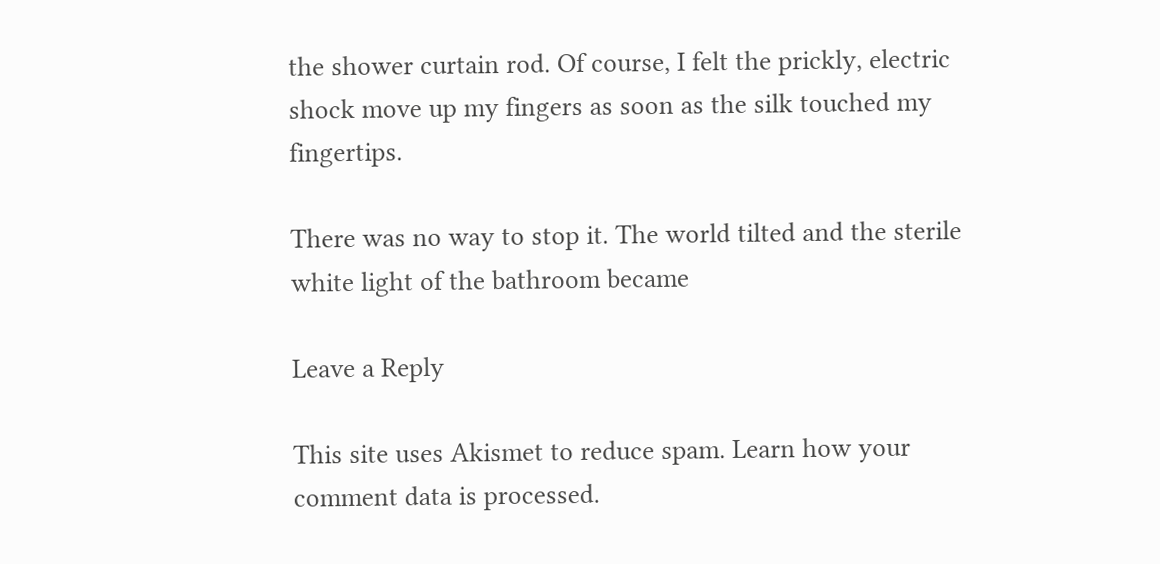the shower curtain rod. Of course, I felt the prickly, electric shock move up my fingers as soon as the silk touched my fingertips.

There was no way to stop it. The world tilted and the sterile white light of the bathroom became

Leave a Reply

This site uses Akismet to reduce spam. Learn how your comment data is processed.